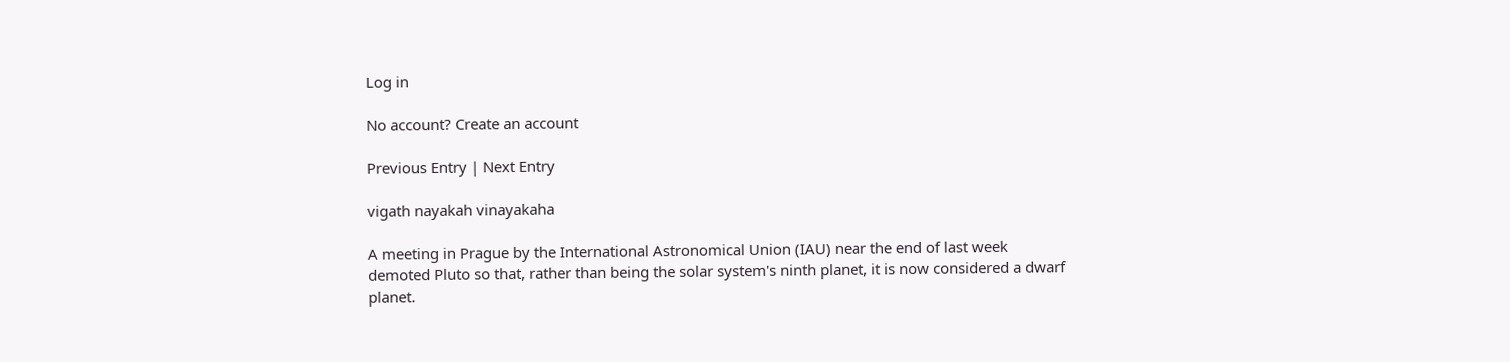Log in

No account? Create an account

Previous Entry | Next Entry

vigath nayakah vinayakaha

A meeting in Prague by the International Astronomical Union (IAU) near the end of last week demoted Pluto so that, rather than being the solar system's ninth planet, it is now considered a dwarf planet.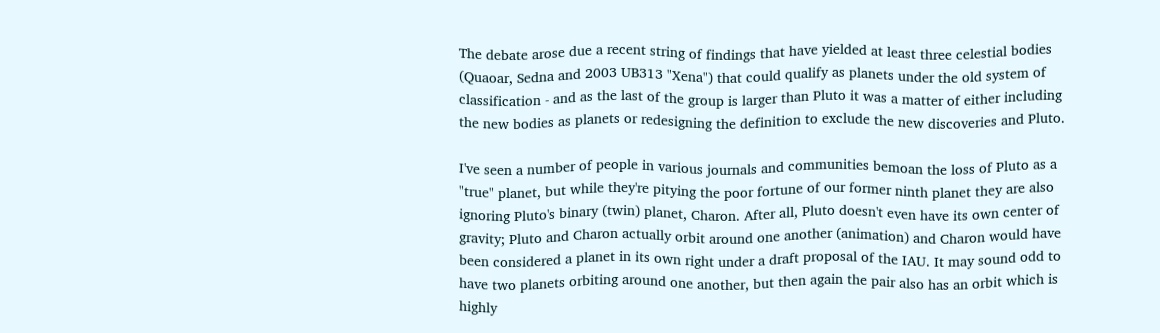The debate arose due a recent string of findings that have yielded at least three celestial bodies (Quaoar, Sedna and 2003 UB313 "Xena") that could qualify as planets under the old system of classification - and as the last of the group is larger than Pluto it was a matter of either including the new bodies as planets or redesigning the definition to exclude the new discoveries and Pluto.

I've seen a number of people in various journals and communities bemoan the loss of Pluto as a "true" planet, but while they're pitying the poor fortune of our former ninth planet they are also ignoring Pluto's binary (twin) planet, Charon. After all, Pluto doesn't even have its own center of gravity; Pluto and Charon actually orbit around one another (animation) and Charon would have been considered a planet in its own right under a draft proposal of the IAU. It may sound odd to have two planets orbiting around one another, but then again the pair also has an orbit which is highly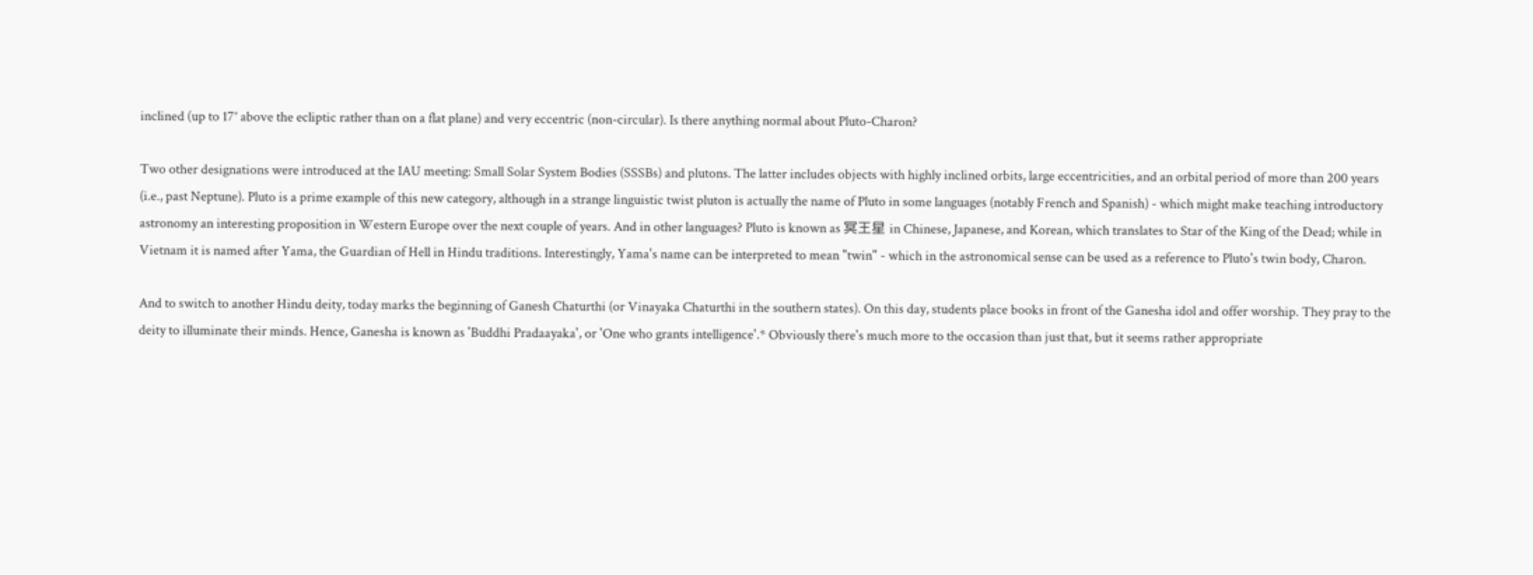inclined (up to 17° above the ecliptic rather than on a flat plane) and very eccentric (non-circular). Is there anything normal about Pluto-Charon?

Two other designations were introduced at the IAU meeting: Small Solar System Bodies (SSSBs) and plutons. The latter includes objects with highly inclined orbits, large eccentricities, and an orbital period of more than 200 years (i.e., past Neptune). Pluto is a prime example of this new category, although in a strange linguistic twist pluton is actually the name of Pluto in some languages (notably French and Spanish) - which might make teaching introductory astronomy an interesting proposition in Western Europe over the next couple of years. And in other languages? Pluto is known as 冥王星 in Chinese, Japanese, and Korean, which translates to Star of the King of the Dead; while in Vietnam it is named after Yama, the Guardian of Hell in Hindu traditions. Interestingly, Yama's name can be interpreted to mean "twin" - which in the astronomical sense can be used as a reference to Pluto's twin body, Charon.

And to switch to another Hindu deity, today marks the beginning of Ganesh Chaturthi (or Vinayaka Chaturthi in the southern states). On this day, students place books in front of the Ganesha idol and offer worship. They pray to the deity to illuminate their minds. Hence, Ganesha is known as 'Buddhi Pradaayaka', or 'One who grants intelligence'.* Obviously there's much more to the occasion than just that, but it seems rather appropriate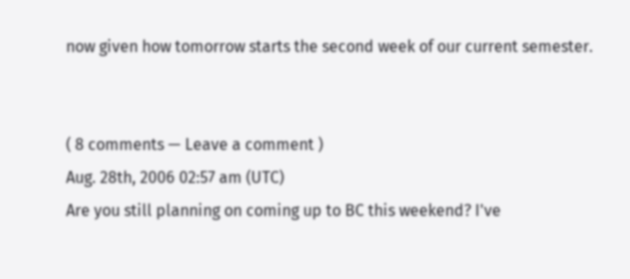now given how tomorrow starts the second week of our current semester.


( 8 comments — Leave a comment )
Aug. 28th, 2006 02:57 am (UTC)
Are you still planning on coming up to BC this weekend? I've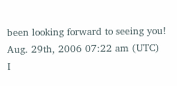been looking forward to seeing you!
Aug. 29th, 2006 07:22 am (UTC)
I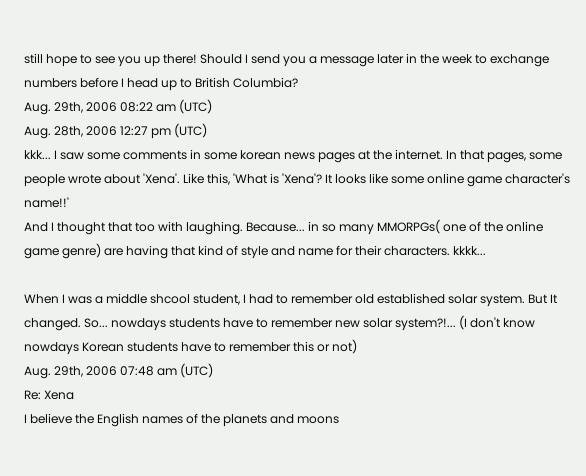still hope to see you up there! Should I send you a message later in the week to exchange numbers before I head up to British Columbia?
Aug. 29th, 2006 08:22 am (UTC)
Aug. 28th, 2006 12:27 pm (UTC)
kkk... I saw some comments in some korean news pages at the internet. In that pages, some people wrote about 'Xena'. Like this, 'What is 'Xena'? It looks like some online game character's name!!'
And I thought that too with laughing. Because... in so many MMORPGs( one of the online game genre) are having that kind of style and name for their characters. kkkk...

When I was a middle shcool student, I had to remember old established solar system. But It changed. So... nowdays students have to remember new solar system?!... (I don't know nowdays Korean students have to remember this or not)
Aug. 29th, 2006 07:48 am (UTC)
Re: Xena
I believe the English names of the planets and moons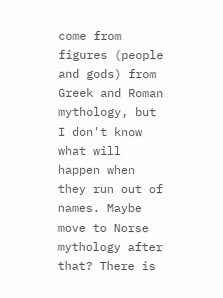come from figures (people and gods) from Greek and Roman mythology, but I don't know what will happen when they run out of names. Maybe move to Norse mythology after that? There is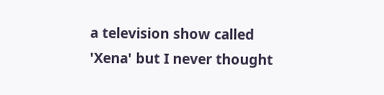a television show called 'Xena' but I never thought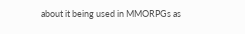about it being used in MMORPGs as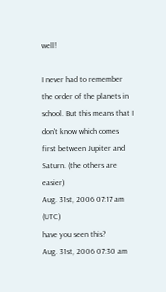well!

I never had to remember the order of the planets in school. But this means that I don't know which comes first between Jupiter and Saturn. (the others are easier)
Aug. 31st, 2006 07:17 am (UTC)
have you seen this?
Aug. 31st, 2006 07:30 am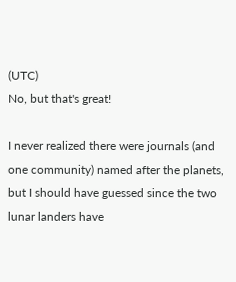(UTC)
No, but that's great!

I never realized there were journals (and one community) named after the planets, but I should have guessed since the two lunar landers have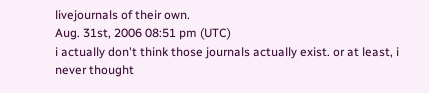livejournals of their own.
Aug. 31st, 2006 08:51 pm (UTC)
i actually don't think those journals actually exist. or at least, i never thought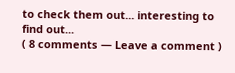to check them out... interesting to find out...
( 8 comments — Leave a comment )